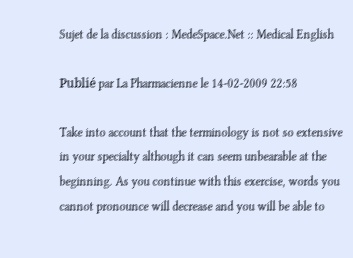Sujet de la discussion : MedeSpace.Net :: Medical English

Publié par La Pharmacienne le 14-02-2009 22:58

Take into account that the terminology is not so extensive in your specialty although it can seem unbearable at the beginning. As you continue with this exercise, words you cannot pronounce will decrease and you will be able to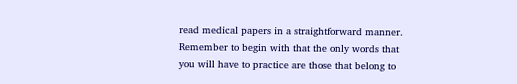read medical papers in a straightforward manner. Remember to begin with that the only words that you will have to practice are those that belong to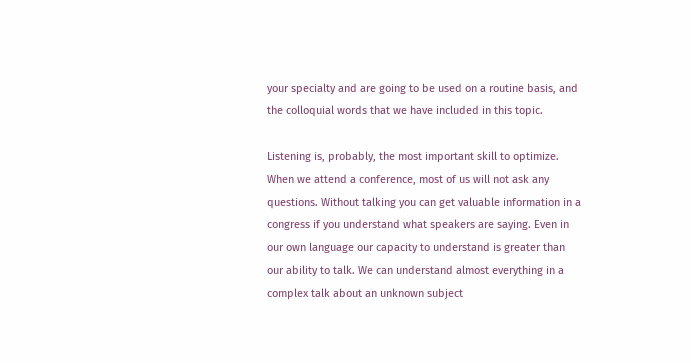your specialty and are going to be used on a routine basis, and the colloquial words that we have included in this topic.

Listening is, probably, the most important skill to optimize. When we attend a conference, most of us will not ask any questions. Without talking you can get valuable information in a congress if you understand what speakers are saying. Even in our own language our capacity to understand is greater than our ability to talk. We can understand almost everything in a complex talk about an unknown subject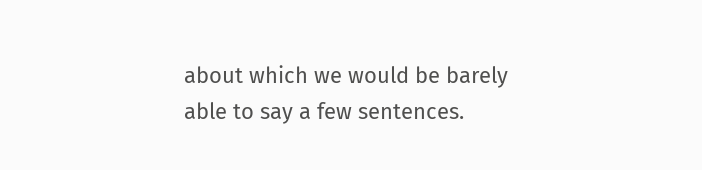about which we would be barely able to say a few sentences.